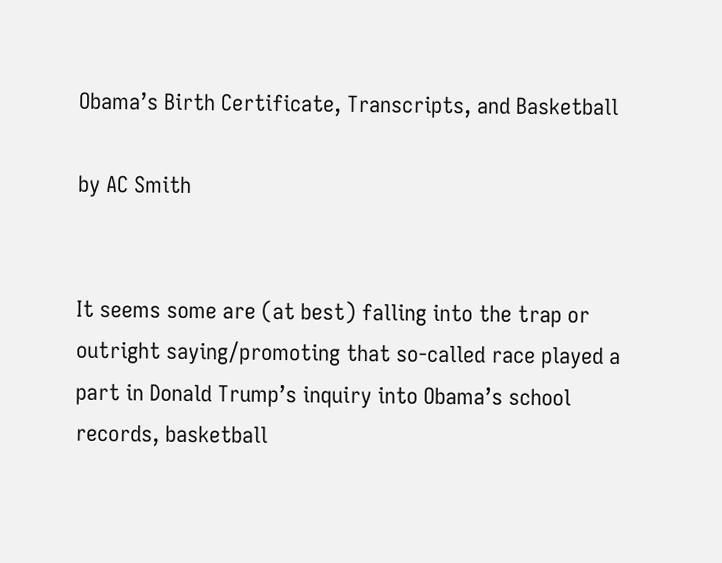Obama’s Birth Certificate, Transcripts, and Basketball

by AC Smith


It seems some are (at best) falling into the trap or outright saying/promoting that so-called race played a part in Donald Trump’s inquiry into Obama’s school records, basketball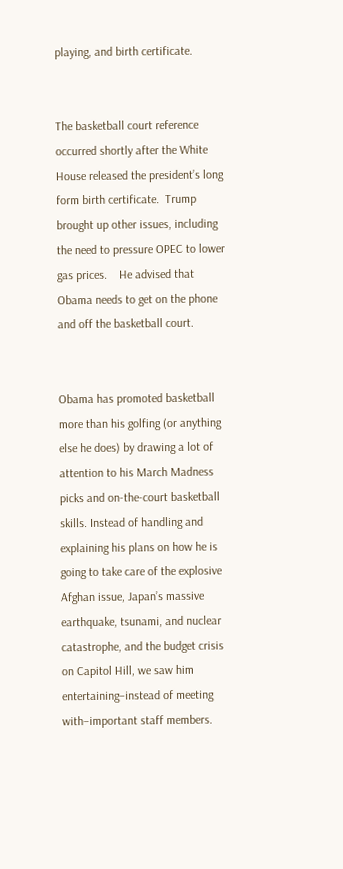playing, and birth certificate.


The basketball court reference occurred shortly after the White House released the president’s long form birth certificate.  Trump brought up other issues, including the need to pressure OPEC to lower gas prices.    He advised that Obama needs to get on the phone and off the basketball court.


Obama has promoted basketball more than his golfing (or anything else he does) by drawing a lot of attention to his March Madness picks and on-the-court basketball skills. Instead of handling and explaining his plans on how he is going to take care of the explosive Afghan issue, Japan’s massive earthquake, tsunami, and nuclear catastrophe, and the budget crisis on Capitol Hill, we saw him entertaining–instead of meeting with–important staff members.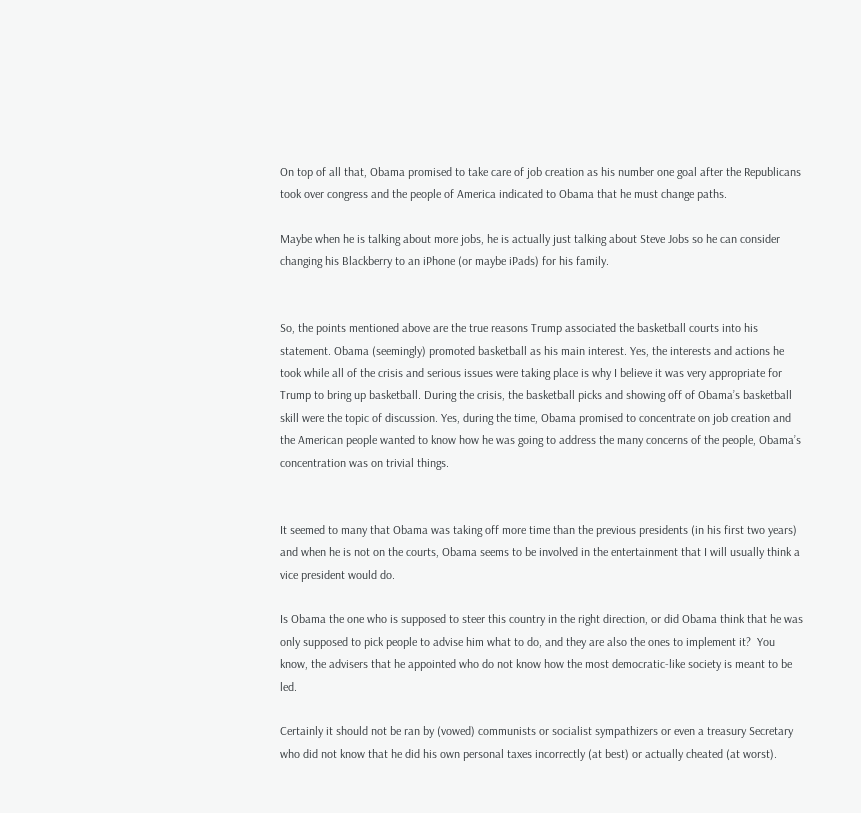On top of all that, Obama promised to take care of job creation as his number one goal after the Republicans took over congress and the people of America indicated to Obama that he must change paths.

Maybe when he is talking about more jobs, he is actually just talking about Steve Jobs so he can consider changing his Blackberry to an iPhone (or maybe iPads) for his family.


So, the points mentioned above are the true reasons Trump associated the basketball courts into his statement. Obama (seemingly) promoted basketball as his main interest. Yes, the interests and actions he took while all of the crisis and serious issues were taking place is why I believe it was very appropriate for Trump to bring up basketball. During the crisis, the basketball picks and showing off of Obama’s basketball skill were the topic of discussion. Yes, during the time, Obama promised to concentrate on job creation and the American people wanted to know how he was going to address the many concerns of the people, Obama’s concentration was on trivial things.


It seemed to many that Obama was taking off more time than the previous presidents (in his first two years) and when he is not on the courts, Obama seems to be involved in the entertainment that I will usually think a vice president would do.

Is Obama the one who is supposed to steer this country in the right direction, or did Obama think that he was only supposed to pick people to advise him what to do, and they are also the ones to implement it?  You know, the advisers that he appointed who do not know how the most democratic-like society is meant to be led.

Certainly it should not be ran by (vowed) communists or socialist sympathizers or even a treasury Secretary who did not know that he did his own personal taxes incorrectly (at best) or actually cheated (at worst).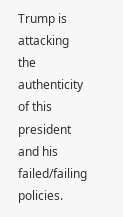Trump is attacking the authenticity of this president and his failed/failing policies.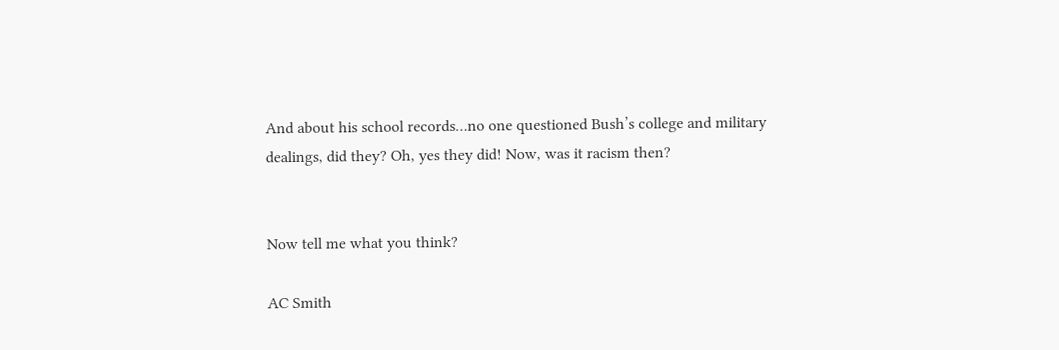And about his school records…no one questioned Bush’s college and military dealings, did they? Oh, yes they did! Now, was it racism then?


Now tell me what you think?

AC Smith